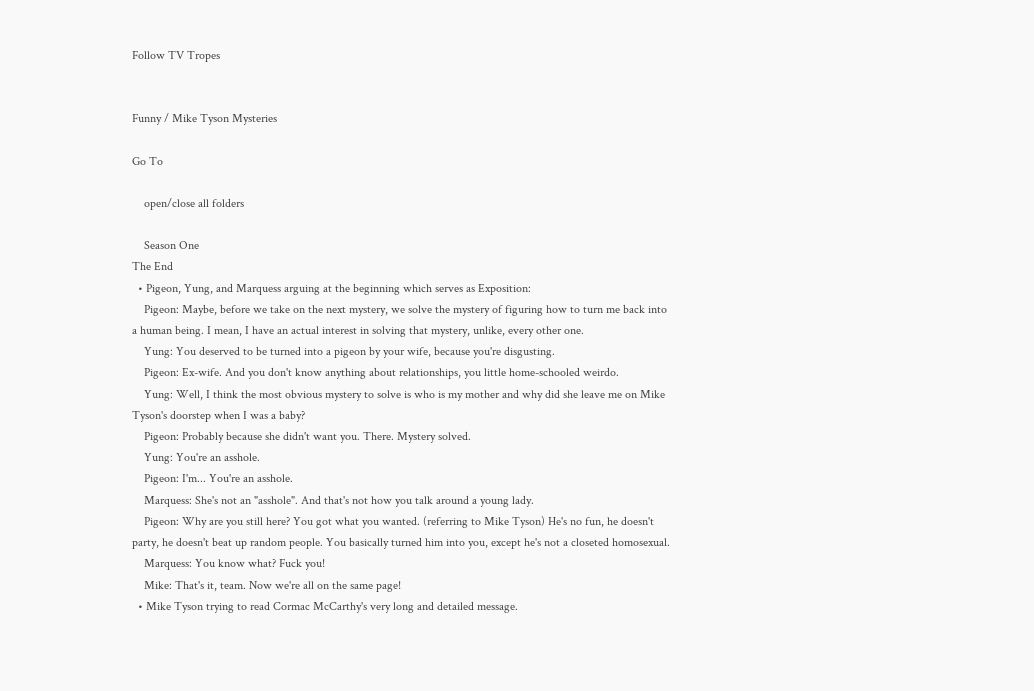Follow TV Tropes


Funny / Mike Tyson Mysteries

Go To

    open/close all folders

    Season One
The End
  • Pigeon, Yung, and Marquess arguing at the beginning which serves as Exposition:
    Pigeon: Maybe, before we take on the next mystery, we solve the mystery of figuring how to turn me back into a human being. I mean, I have an actual interest in solving that mystery, unlike, every other one.
    Yung: You deserved to be turned into a pigeon by your wife, because you're disgusting.
    Pigeon: Ex-wife. And you don't know anything about relationships, you little home-schooled weirdo.
    Yung: Well, I think the most obvious mystery to solve is who is my mother and why did she leave me on Mike Tyson's doorstep when I was a baby?
    Pigeon: Probably because she didn't want you. There. Mystery solved.
    Yung: You're an asshole.
    Pigeon: I'm... You're an asshole.
    Marquess: She's not an "asshole". And that's not how you talk around a young lady.
    Pigeon: Why are you still here? You got what you wanted. (referring to Mike Tyson) He's no fun, he doesn't party, he doesn't beat up random people. You basically turned him into you, except he's not a closeted homosexual.
    Marquess: You know what? Fuck you!
    Mike: That's it, team. Now we're all on the same page!
  • Mike Tyson trying to read Cormac McCarthy's very long and detailed message.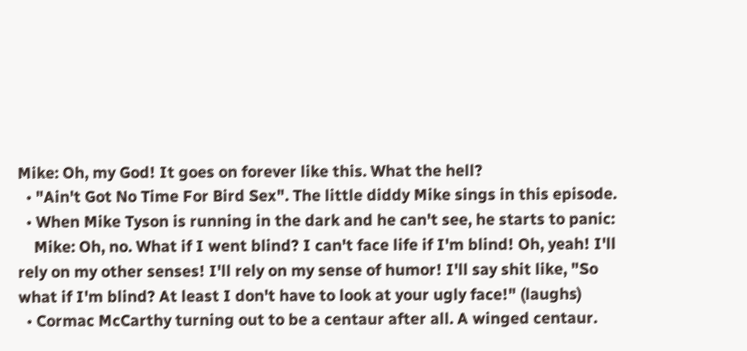Mike: Oh, my God! It goes on forever like this. What the hell?
  • "Ain't Got No Time For Bird Sex". The little diddy Mike sings in this episode.
  • When Mike Tyson is running in the dark and he can't see, he starts to panic:
    Mike: Oh, no. What if I went blind? I can't face life if I'm blind! Oh, yeah! I'll rely on my other senses! I'll rely on my sense of humor! I'll say shit like, "So what if I'm blind? At least I don't have to look at your ugly face!" (laughs)
  • Cormac McCarthy turning out to be a centaur after all. A winged centaur.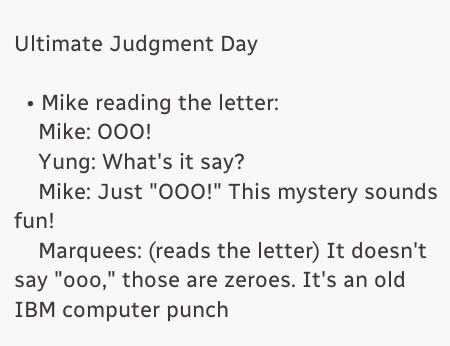Ultimate Judgment Day

  • Mike reading the letter:
    Mike: OOO!
    Yung: What's it say?
    Mike: Just "OOO!" This mystery sounds fun!
    Marquees: (reads the letter) It doesn't say "ooo," those are zeroes. It's an old IBM computer punch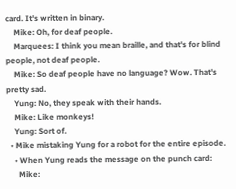card. It's written in binary.
    Mike: Oh, for deaf people.
    Marquees: I think you mean braille, and that's for blind people, not deaf people.
    Mike: So deaf people have no language? Wow. That's pretty sad.
    Yung: No, they speak with their hands.
    Mike: Like monkeys!
    Yung: Sort of.
  • Mike mistaking Yung for a robot for the entire episode.
    • When Yung reads the message on the punch card:
      Mike: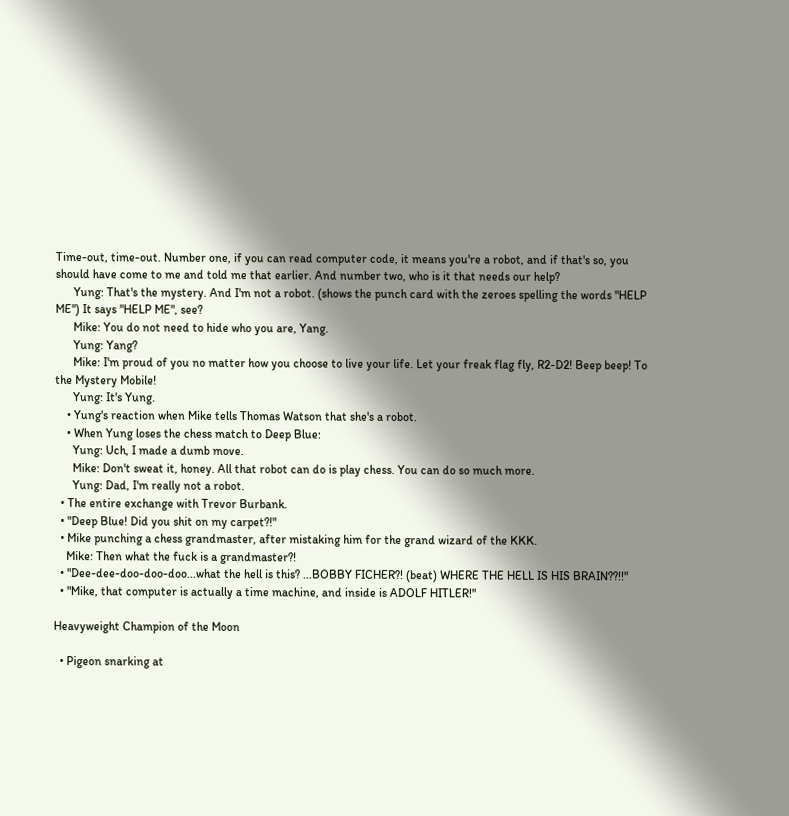Time-out, time-out. Number one, if you can read computer code, it means you're a robot, and if that's so, you should have come to me and told me that earlier. And number two, who is it that needs our help?
      Yung: That's the mystery. And I'm not a robot. (shows the punch card with the zeroes spelling the words "HELP ME") It says "HELP ME", see?
      Mike: You do not need to hide who you are, Yang.
      Yung: Yang?
      Mike: I'm proud of you no matter how you choose to live your life. Let your freak flag fly, R2-D2! Beep beep! To the Mystery Mobile!
      Yung: It's Yung.
    • Yung's reaction when Mike tells Thomas Watson that she's a robot.
    • When Yung loses the chess match to Deep Blue:
      Yung: Uch, I made a dumb move.
      Mike: Don't sweat it, honey. All that robot can do is play chess. You can do so much more.
      Yung: Dad, I'm really not a robot.
  • The entire exchange with Trevor Burbank.
  • "Deep Blue! Did you shit on my carpet?!"
  • Mike punching a chess grandmaster, after mistaking him for the grand wizard of the KKK.
    Mike: Then what the fuck is a grandmaster?!
  • "Dee-dee-doo-doo-doo...what the hell is this? ...BOBBY FICHER?! (beat) WHERE THE HELL IS HIS BRAIN??!!"
  • "Mike, that computer is actually a time machine, and inside is ADOLF HITLER!"

Heavyweight Champion of the Moon

  • Pigeon snarking at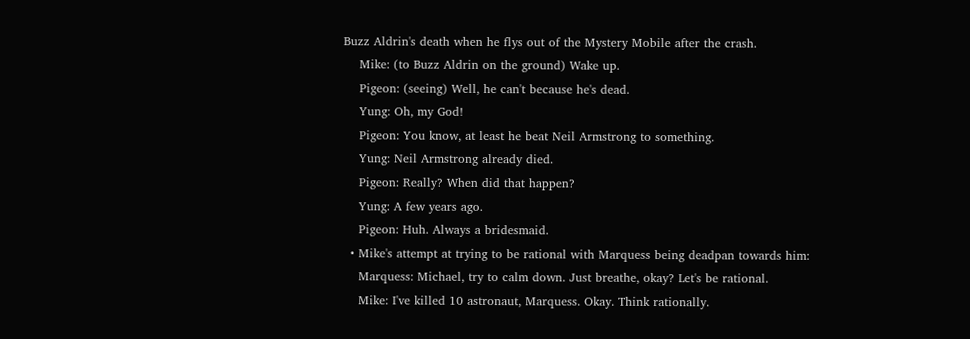Buzz Aldrin's death when he flys out of the Mystery Mobile after the crash.
    Mike: (to Buzz Aldrin on the ground) Wake up.
    Pigeon: (seeing) Well, he can't because he's dead.
    Yung: Oh, my God!
    Pigeon: You know, at least he beat Neil Armstrong to something.
    Yung: Neil Armstrong already died.
    Pigeon: Really? When did that happen?
    Yung: A few years ago.
    Pigeon: Huh. Always a bridesmaid.
  • Mike's attempt at trying to be rational with Marquess being deadpan towards him:
    Marquess: Michael, try to calm down. Just breathe, okay? Let's be rational.
    Mike: I've killed 10 astronaut, Marquess. Okay. Think rationally.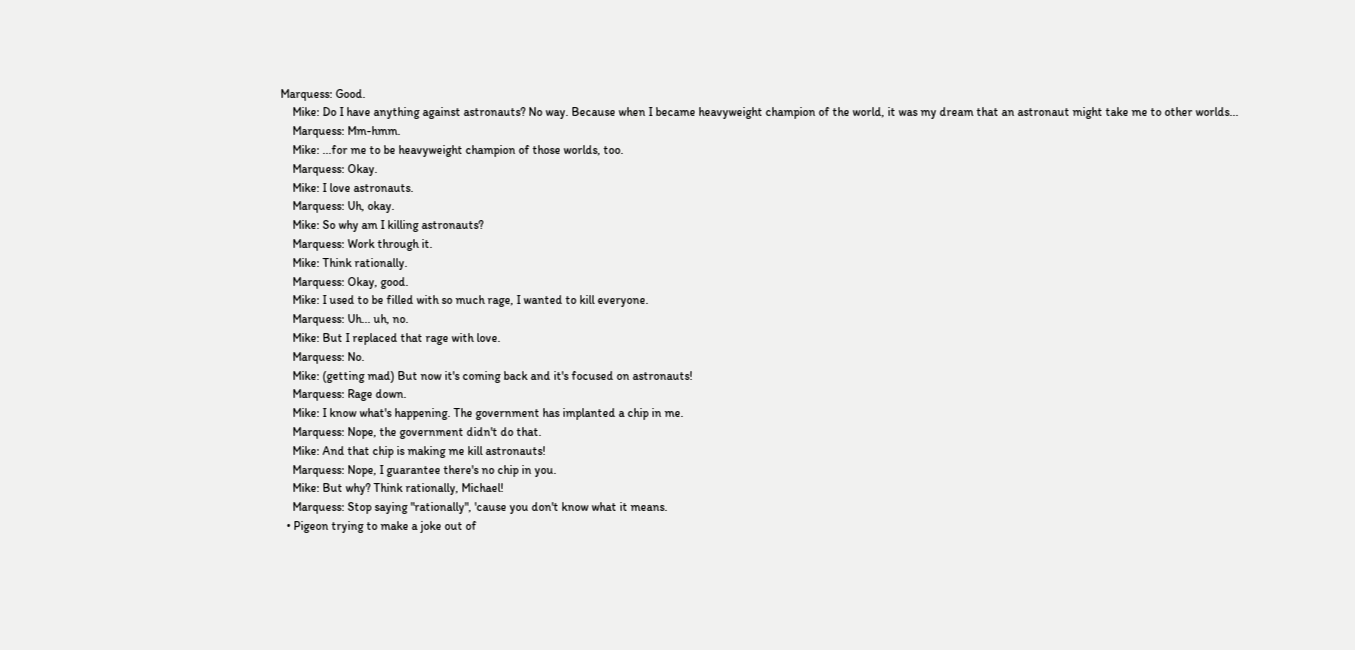Marquess: Good.
    Mike: Do I have anything against astronauts? No way. Because when I became heavyweight champion of the world, it was my dream that an astronaut might take me to other worlds...
    Marquess: Mm-hmm.
    Mike: ...for me to be heavyweight champion of those worlds, too.
    Marquess: Okay.
    Mike: I love astronauts.
    Marquess: Uh, okay.
    Mike: So why am I killing astronauts?
    Marquess: Work through it.
    Mike: Think rationally.
    Marquess: Okay, good.
    Mike: I used to be filled with so much rage, I wanted to kill everyone.
    Marquess: Uh... uh, no.
    Mike: But I replaced that rage with love.
    Marquess: No.
    Mike: (getting mad) But now it's coming back and it's focused on astronauts!
    Marquess: Rage down.
    Mike: I know what's happening. The government has implanted a chip in me.
    Marquess: Nope, the government didn't do that.
    Mike: And that chip is making me kill astronauts!
    Marquess: Nope, I guarantee there's no chip in you.
    Mike: But why? Think rationally, Michael!
    Marquess: Stop saying "rationally", 'cause you don't know what it means.
  • Pigeon trying to make a joke out of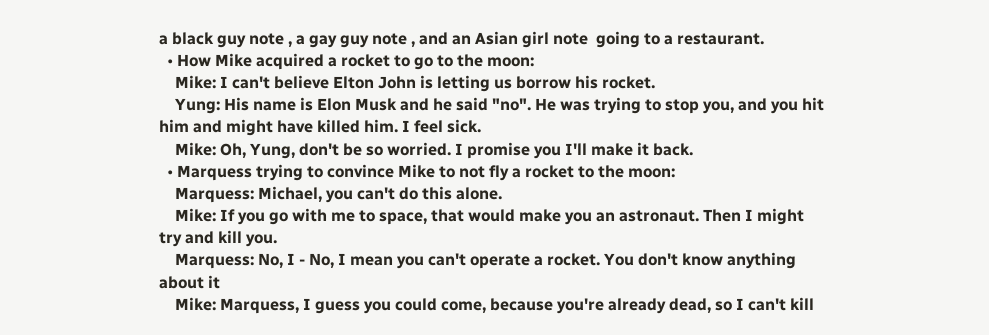a black guy note , a gay guy note , and an Asian girl note  going to a restaurant.
  • How Mike acquired a rocket to go to the moon:
    Mike: I can't believe Elton John is letting us borrow his rocket.
    Yung: His name is Elon Musk and he said "no". He was trying to stop you, and you hit him and might have killed him. I feel sick.
    Mike: Oh, Yung, don't be so worried. I promise you I'll make it back.
  • Marquess trying to convince Mike to not fly a rocket to the moon:
    Marquess: Michael, you can't do this alone.
    Mike: If you go with me to space, that would make you an astronaut. Then I might try and kill you.
    Marquess: No, I - No, I mean you can't operate a rocket. You don't know anything about it
    Mike: Marquess, I guess you could come, because you're already dead, so I can't kill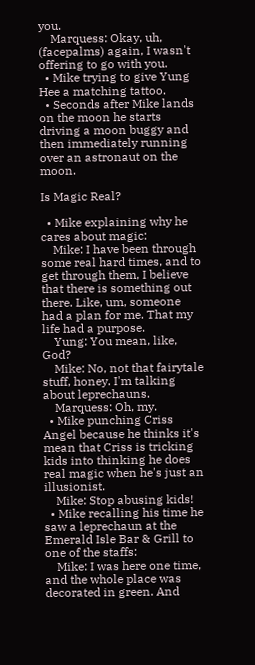you.
    Marquess: Okay, uh, (facepalms) again, I wasn't offering to go with you.
  • Mike trying to give Yung Hee a matching tattoo.
  • Seconds after Mike lands on the moon he starts driving a moon buggy and then immediately running over an astronaut on the moon.

Is Magic Real?

  • Mike explaining why he cares about magic:
    Mike: I have been through some real hard times, and to get through them, I believe that there is something out there. Like, um, someone had a plan for me. That my life had a purpose.
    Yung: You mean, like, God?
    Mike: No, not that fairytale stuff, honey. I'm talking about leprechauns.
    Marquess: Oh, my.
  • Mike punching Criss Angel because he thinks it's mean that Criss is tricking kids into thinking he does real magic when he's just an illusionist.
    Mike: Stop abusing kids!
  • Mike recalling his time he saw a leprechaun at the Emerald Isle Bar & Grill to one of the staffs:
    Mike: I was here one time, and the whole place was decorated in green. And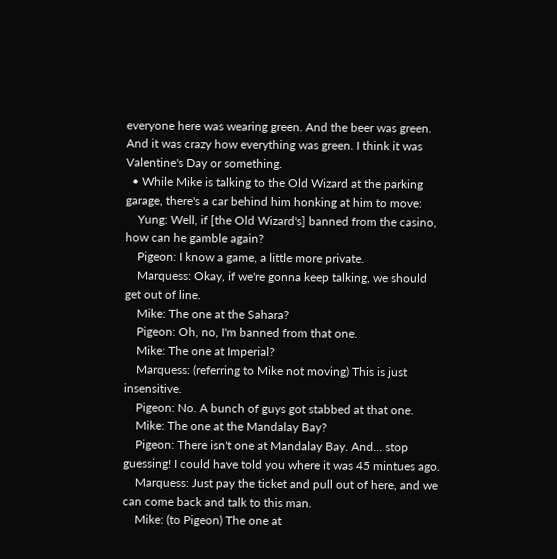everyone here was wearing green. And the beer was green. And it was crazy how everything was green. I think it was Valentine's Day or something.
  • While Mike is talking to the Old Wizard at the parking garage, there's a car behind him honking at him to move:
    Yung: Well, if [the Old Wizard's] banned from the casino, how can he gamble again?
    Pigeon: I know a game, a little more private.
    Marquess: Okay, if we're gonna keep talking, we should get out of line.
    Mike: The one at the Sahara?
    Pigeon: Oh, no, I'm banned from that one.
    Mike: The one at Imperial?
    Marquess: (referring to Mike not moving) This is just insensitive.
    Pigeon: No. A bunch of guys got stabbed at that one.
    Mike: The one at the Mandalay Bay?
    Pigeon: There isn't one at Mandalay Bay. And... stop guessing! I could have told you where it was 45 mintues ago.
    Marquess: Just pay the ticket and pull out of here, and we can come back and talk to this man.
    Mike: (to Pigeon) The one at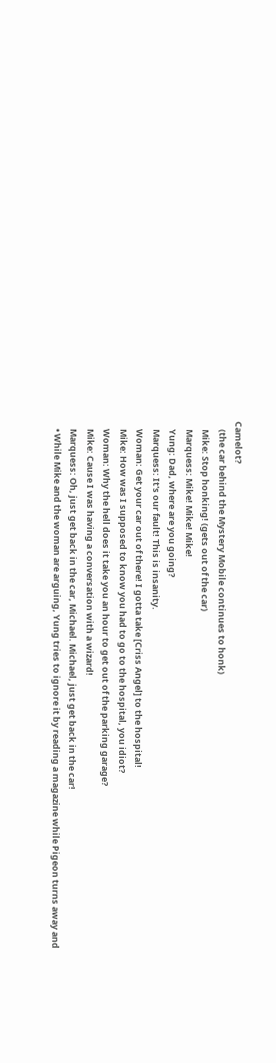Camelot?
    (the car behind the Mystery Mobile continues to honk)
    Mike: Stop honking! (gets out of the car)
    Marquess: Mike! Mike! Mike!
    Yung: Dad, where are you going?
    Marquess: It's our fault! This is insanity.
    Woman: Get your car out of there! I gotta take [Criss Angel] to the hospital!
    Mike: How was I supposed to know you had to go to the hospital, you idiot?
    Woman: Why the hell does it take you an hour to get out of the parking garage?
    Mike: Cause I was having a conversation with a wizard!
    Marquess: Oh, just get back in the car, Michael. Michael, just get back in the car!
    • While Mike and the woman are arguing, Yung tries to ignore it by reading a magazine while Pigeon turns away and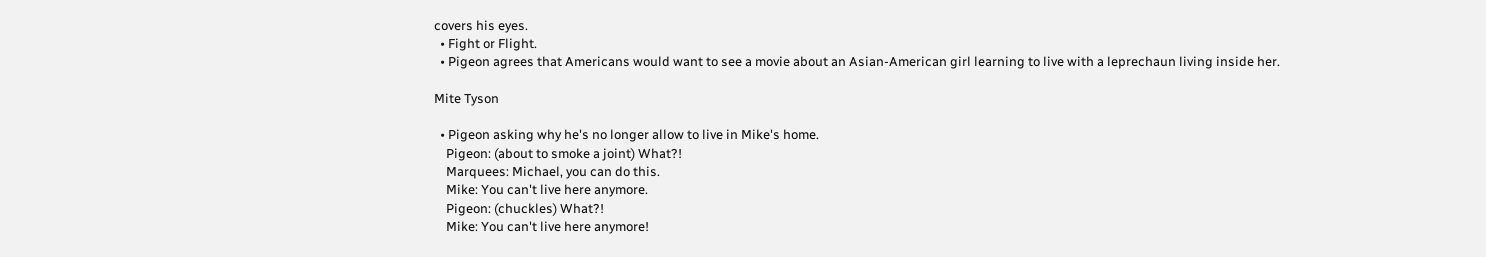covers his eyes.
  • Fight or Flight.
  • Pigeon agrees that Americans would want to see a movie about an Asian-American girl learning to live with a leprechaun living inside her.

Mite Tyson

  • Pigeon asking why he's no longer allow to live in Mike's home.
    Pigeon: (about to smoke a joint) What?!
    Marquees: Michael, you can do this.
    Mike: You can't live here anymore.
    Pigeon: (chuckles) What?!
    Mike: You can't live here anymore!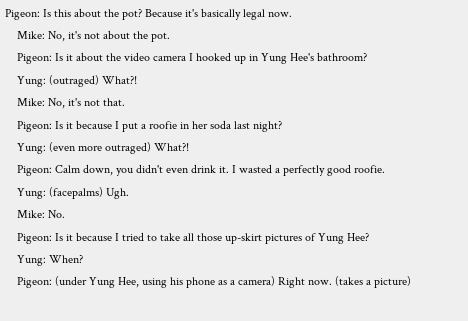Pigeon: Is this about the pot? Because it's basically legal now.
    Mike: No, it's not about the pot.
    Pigeon: Is it about the video camera I hooked up in Yung Hee's bathroom?
    Yung: (outraged) What?!
    Mike: No, it's not that.
    Pigeon: Is it because I put a roofie in her soda last night?
    Yung: (even more outraged) What?!
    Pigeon: Calm down, you didn't even drink it. I wasted a perfectly good roofie.
    Yung: (facepalms) Ugh.
    Mike: No.
    Pigeon: Is it because I tried to take all those up-skirt pictures of Yung Hee?
    Yung: When?
    Pigeon: (under Yung Hee, using his phone as a camera) Right now. (takes a picture)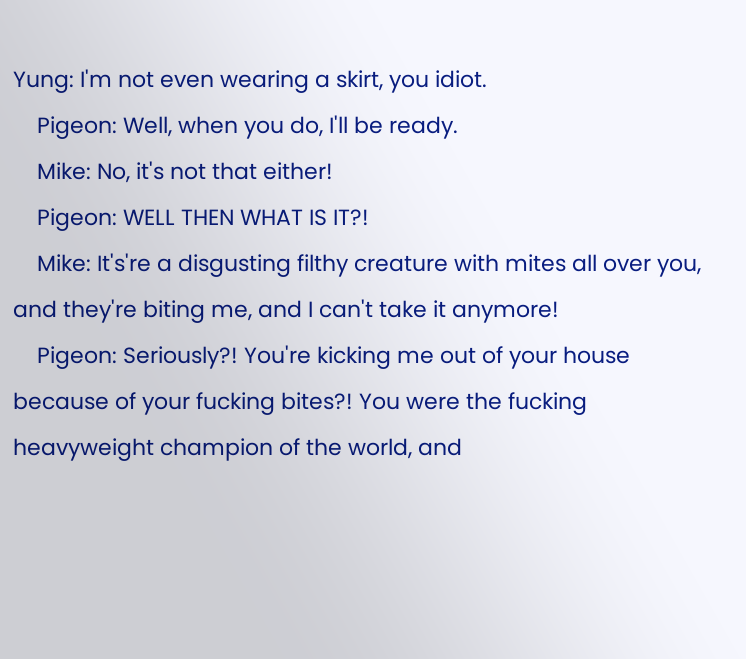Yung: I'm not even wearing a skirt, you idiot.
    Pigeon: Well, when you do, I'll be ready.
    Mike: No, it's not that either!
    Pigeon: WELL THEN WHAT IS IT?!
    Mike: It's're a disgusting filthy creature with mites all over you, and they're biting me, and I can't take it anymore!
    Pigeon: Seriously?! You're kicking me out of your house because of your fucking bites?! You were the fucking heavyweight champion of the world, and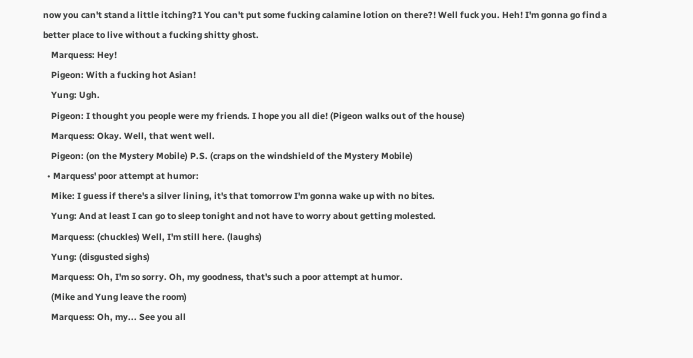now you can't stand a little itching?1 You can't put some fucking calamine lotion on there?! Well fuck you. Heh! I'm gonna go find a better place to live without a fucking shitty ghost.
    Marquess: Hey!
    Pigeon: With a fucking hot Asian!
    Yung: Ugh.
    Pigeon: I thought you people were my friends. I hope you all die! (Pigeon walks out of the house)
    Marquess: Okay. Well, that went well.
    Pigeon: (on the Mystery Mobile) P.S. (craps on the windshield of the Mystery Mobile)
  • Marquess' poor attempt at humor:
    Mike: I guess if there's a silver lining, it's that tomorrow I'm gonna wake up with no bites.
    Yung: And at least I can go to sleep tonight and not have to worry about getting molested.
    Marquess: (chuckles) Well, I'm still here. (laughs)
    Yung: (disgusted sighs)
    Marquess: Oh, I'm so sorry. Oh, my goodness, that's such a poor attempt at humor.
    (Mike and Yung leave the room)
    Marquess: Oh, my... See you all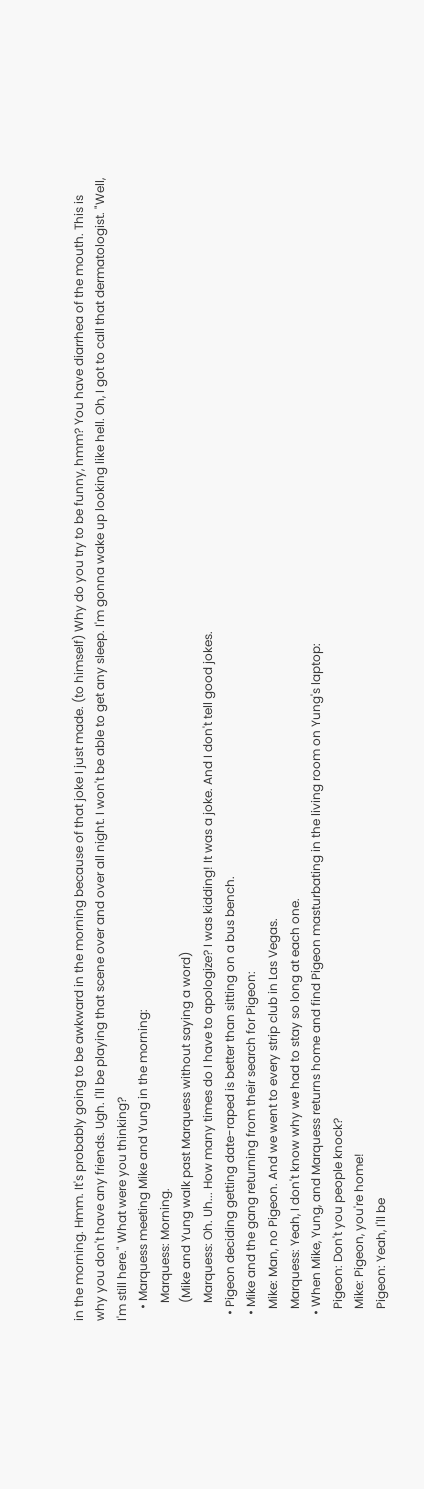in the morning. Hmm. It's probably going to be awkward in the morning because of that joke I just made. (to himself) Why do you try to be funny, hmm? You have diarrhea of the mouth. This is why you don't have any friends. Ugh. I'll be playing that scene over and over all night. I won't be able to get any sleep. I'm gonna wake up looking like hell. Oh, I got to call that dermatologist. "Well, I'm still here." What were you thinking?
    • Marquess meeting Mike and Yung in the morning:
      Marquess: Morning.
      (Mike and Yung walk past Marquess without saying a word)
      Marquess: Oh. Uh... How many times do I have to apologize? I was kidding! It was a joke. And I don't tell good jokes.
  • Pigeon deciding getting date-raped is better than sitting on a bus bench.
  • Mike and the gang returning from their search for Pigeon:
    Mike: Man, no Pigeon. And we went to every strip club in Las Vegas.
    Marquess: Yeah, I don't know why we had to stay so long at each one.
  • When Mike, Yung, and Marquess returns home and find Pigeon masturbating in the living room on Yung's laptop:
    Pigeon: Don't you people knock?
    Mike: Pigeon, you're home!
    Pigeon: Yeah, I'll be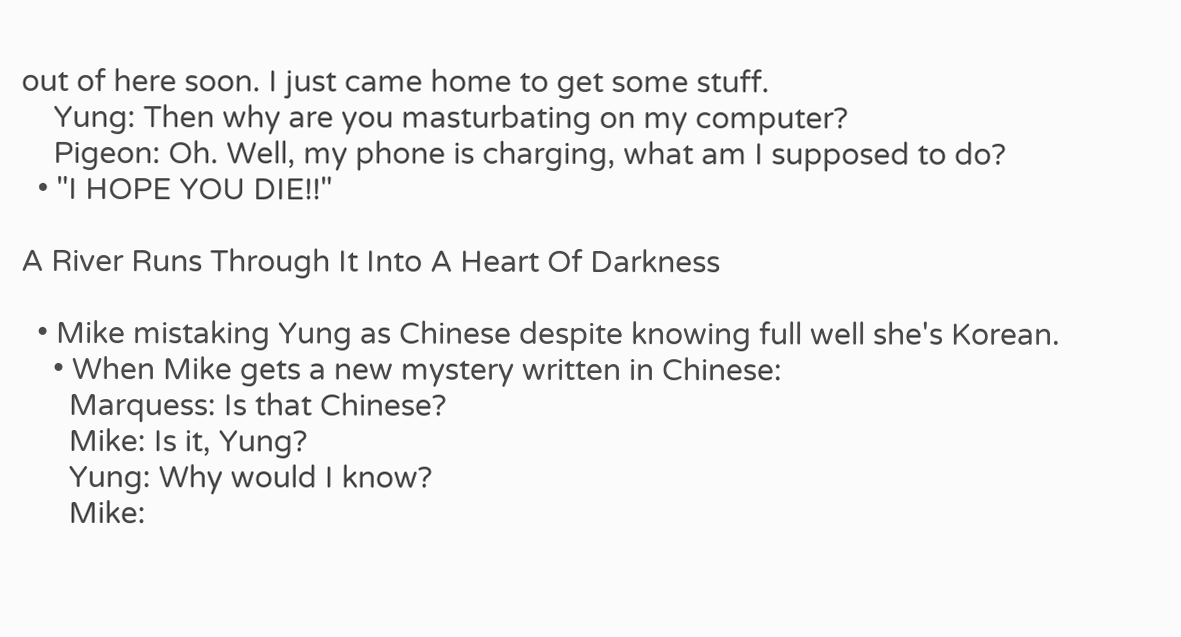out of here soon. I just came home to get some stuff.
    Yung: Then why are you masturbating on my computer?
    Pigeon: Oh. Well, my phone is charging, what am I supposed to do?
  • "I HOPE YOU DIE!!"

A River Runs Through It Into A Heart Of Darkness

  • Mike mistaking Yung as Chinese despite knowing full well she's Korean.
    • When Mike gets a new mystery written in Chinese:
      Marquess: Is that Chinese?
      Mike: Is it, Yung?
      Yung: Why would I know?
      Mike: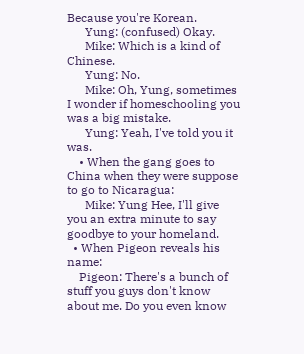Because you're Korean.
      Yung: (confused) Okay.
      Mike: Which is a kind of Chinese.
      Yung: No.
      Mike: Oh, Yung, sometimes I wonder if homeschooling you was a big mistake.
      Yung: Yeah, I've told you it was.
    • When the gang goes to China when they were suppose to go to Nicaragua:
      Mike: Yung Hee, I'll give you an extra minute to say goodbye to your homeland.
  • When Pigeon reveals his name:
    Pigeon: There's a bunch of stuff you guys don't know about me. Do you even know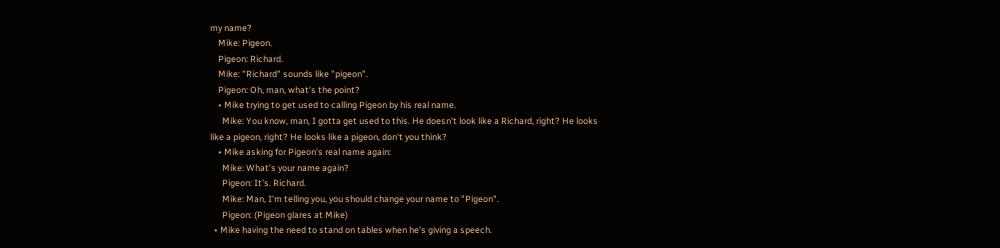my name?
    Mike: Pigeon.
    Pigeon: Richard.
    Mike: "Richard" sounds like "pigeon".
    Pigeon: Oh, man, what's the point?
    • Mike trying to get used to calling Pigeon by his real name.
      Mike: You know, man, I gotta get used to this. He doesn't look like a Richard, right? He looks like a pigeon, right? He looks like a pigeon, don't you think?
    • Mike asking for Pigeon's real name again:
      Mike: What's your name again?
      Pigeon: It's. Richard.
      Mike: Man, I'm telling you, you should change your name to "Pigeon".
      Pigeon: (Pigeon glares at Mike)
  • Mike having the need to stand on tables when he's giving a speech.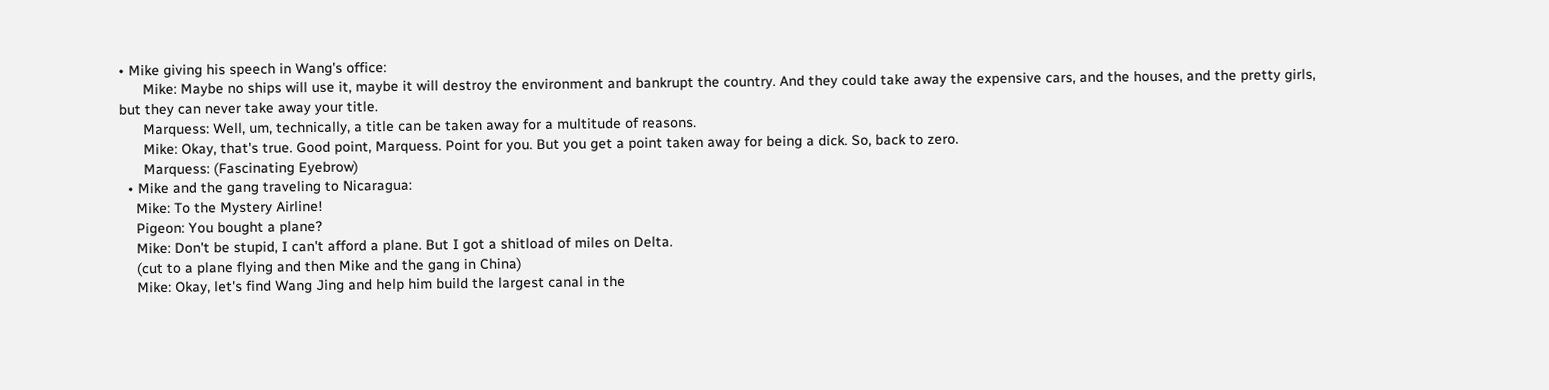• Mike giving his speech in Wang's office:
      Mike: Maybe no ships will use it, maybe it will destroy the environment and bankrupt the country. And they could take away the expensive cars, and the houses, and the pretty girls, but they can never take away your title.
      Marquess: Well, um, technically, a title can be taken away for a multitude of reasons.
      Mike: Okay, that's true. Good point, Marquess. Point for you. But you get a point taken away for being a dick. So, back to zero.
      Marquess: (Fascinating Eyebrow)
  • Mike and the gang traveling to Nicaragua:
    Mike: To the Mystery Airline!
    Pigeon: You bought a plane?
    Mike: Don't be stupid, I can't afford a plane. But I got a shitload of miles on Delta.
    (cut to a plane flying and then Mike and the gang in China)
    Mike: Okay, let's find Wang Jing and help him build the largest canal in the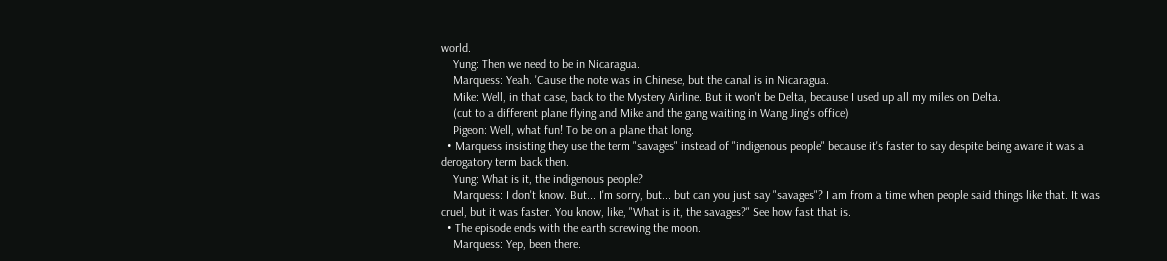world.
    Yung: Then we need to be in Nicaragua.
    Marquess: Yeah. 'Cause the note was in Chinese, but the canal is in Nicaragua.
    Mike: Well, in that case, back to the Mystery Airline. But it won't be Delta, because I used up all my miles on Delta.
    (cut to a different plane flying and Mike and the gang waiting in Wang Jing's office)
    Pigeon: Well, what fun! To be on a plane that long.
  • Marquess insisting they use the term "savages" instead of "indigenous people" because it's faster to say despite being aware it was a derogatory term back then.
    Yung: What is it, the indigenous people?
    Marquess: I don't know. But... I'm sorry, but... but can you just say "savages"? I am from a time when people said things like that. It was cruel, but it was faster. You know, like, "What is it, the savages?" See how fast that is.
  • The episode ends with the earth screwing the moon.
    Marquess: Yep, been there.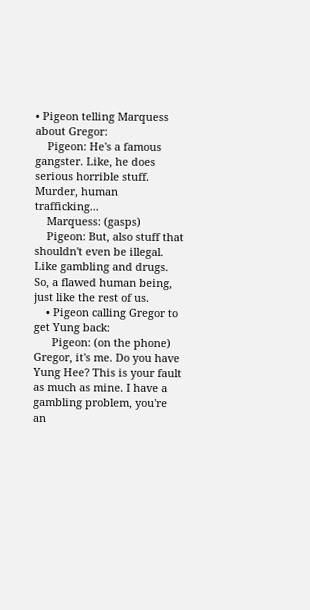• Pigeon telling Marquess about Gregor:
    Pigeon: He's a famous gangster. Like, he does serious horrible stuff. Murder, human trafficking...
    Marquess: (gasps)
    Pigeon: But, also stuff that shouldn't even be illegal. Like gambling and drugs. So, a flawed human being, just like the rest of us.
    • Pigeon calling Gregor to get Yung back:
      Pigeon: (on the phone) Gregor, it's me. Do you have Yung Hee? This is your fault as much as mine. I have a gambling problem, you're an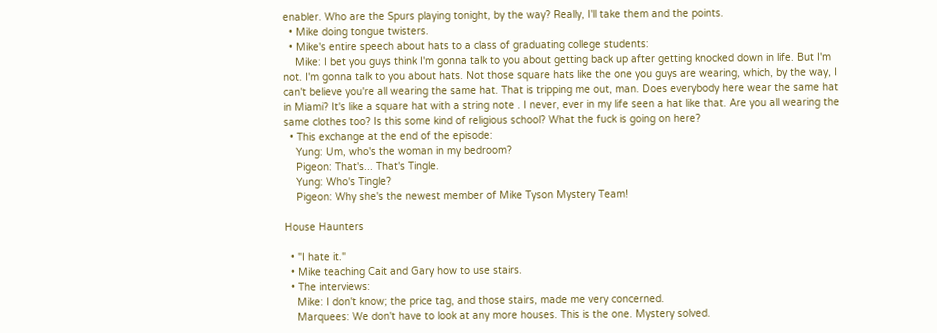enabler. Who are the Spurs playing tonight, by the way? Really, I'll take them and the points.
  • Mike doing tongue twisters.
  • Mike's entire speech about hats to a class of graduating college students:
    Mike: I bet you guys think I'm gonna talk to you about getting back up after getting knocked down in life. But I'm not. I'm gonna talk to you about hats. Not those square hats like the one you guys are wearing, which, by the way, I can't believe you're all wearing the same hat. That is tripping me out, man. Does everybody here wear the same hat in Miami? It's like a square hat with a string note . I never, ever in my life seen a hat like that. Are you all wearing the same clothes too? Is this some kind of religious school? What the fuck is going on here?
  • This exchange at the end of the episode:
    Yung: Um, who's the woman in my bedroom?
    Pigeon: That's... That's Tingle.
    Yung: Who's Tingle?
    Pigeon: Why she's the newest member of Mike Tyson Mystery Team!

House Haunters

  • "I hate it."
  • Mike teaching Cait and Gary how to use stairs.
  • The interviews:
    Mike: I don't know; the price tag, and those stairs, made me very concerned.
    Marquees: We don't have to look at any more houses. This is the one. Mystery solved.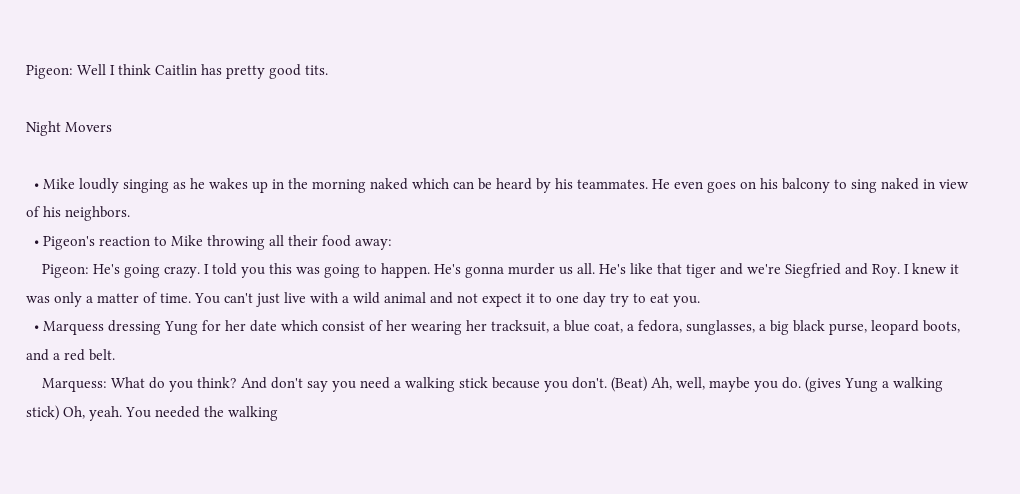Pigeon: Well I think Caitlin has pretty good tits.

Night Movers

  • Mike loudly singing as he wakes up in the morning naked which can be heard by his teammates. He even goes on his balcony to sing naked in view of his neighbors.
  • Pigeon's reaction to Mike throwing all their food away:
    Pigeon: He's going crazy. I told you this was going to happen. He's gonna murder us all. He's like that tiger and we're Siegfried and Roy. I knew it was only a matter of time. You can't just live with a wild animal and not expect it to one day try to eat you.
  • Marquess dressing Yung for her date which consist of her wearing her tracksuit, a blue coat, a fedora, sunglasses, a big black purse, leopard boots, and a red belt.
    Marquess: What do you think? And don't say you need a walking stick because you don't. (Beat) Ah, well, maybe you do. (gives Yung a walking stick) Oh, yeah. You needed the walking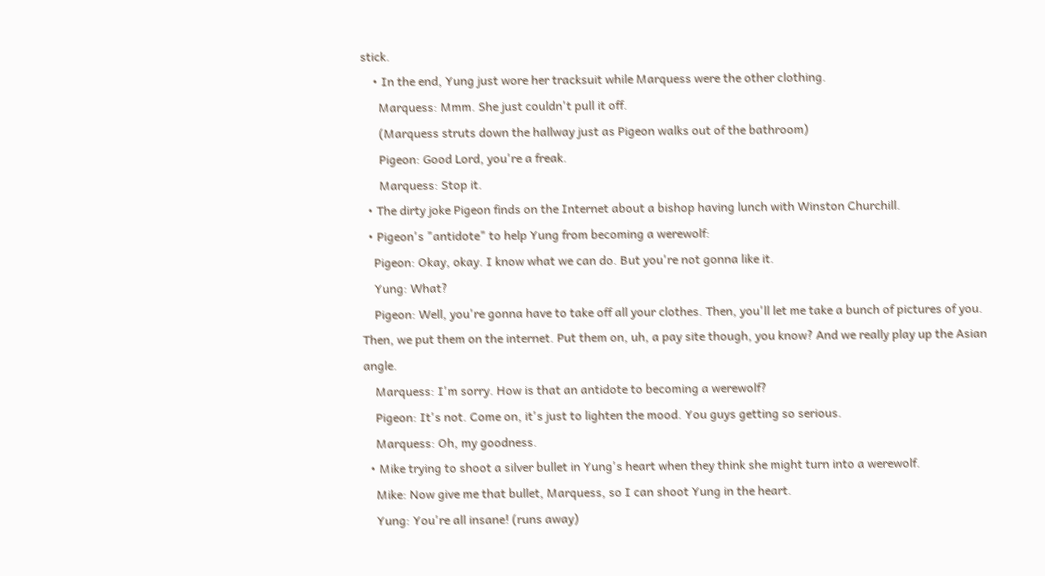stick.
    • In the end, Yung just wore her tracksuit while Marquess were the other clothing.
      Marquess: Mmm. She just couldn't pull it off.
      (Marquess struts down the hallway just as Pigeon walks out of the bathroom)
      Pigeon: Good Lord, you're a freak.
      Marquess: Stop it.
  • The dirty joke Pigeon finds on the Internet about a bishop having lunch with Winston Churchill.
  • Pigeon's "antidote" to help Yung from becoming a werewolf:
    Pigeon: Okay, okay. I know what we can do. But you're not gonna like it.
    Yung: What?
    Pigeon: Well, you're gonna have to take off all your clothes. Then, you'll let me take a bunch of pictures of you. Then, we put them on the internet. Put them on, uh, a pay site though, you know? And we really play up the Asian angle.
    Marquess: I'm sorry. How is that an antidote to becoming a werewolf?
    Pigeon: It's not. Come on, it's just to lighten the mood. You guys getting so serious.
    Marquess: Oh, my goodness.
  • Mike trying to shoot a silver bullet in Yung's heart when they think she might turn into a werewolf.
    Mike: Now give me that bullet, Marquess, so I can shoot Yung in the heart.
    Yung: You're all insane! (runs away)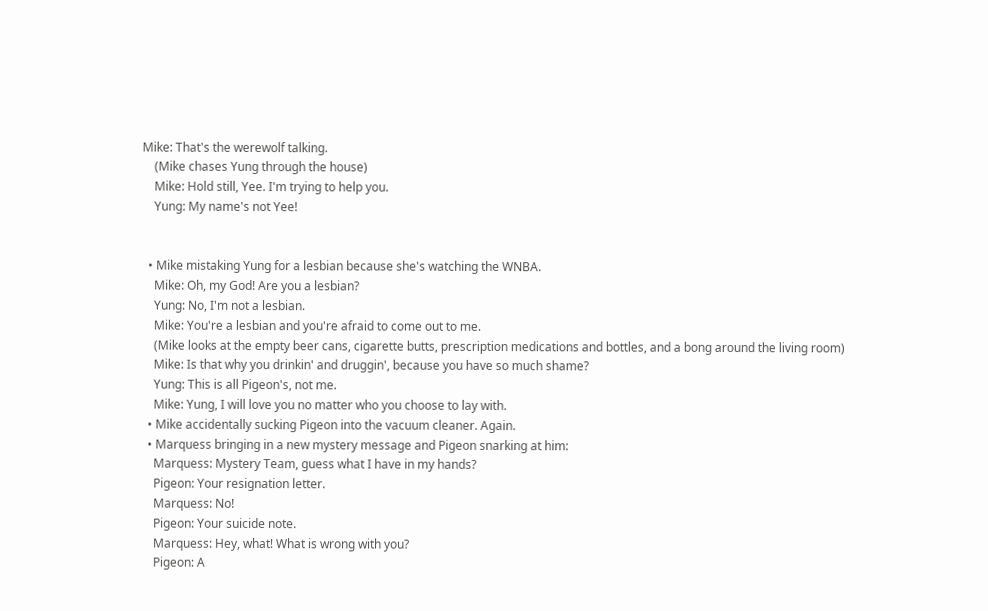Mike: That's the werewolf talking.
    (Mike chases Yung through the house)
    Mike: Hold still, Yee. I'm trying to help you.
    Yung: My name's not Yee!


  • Mike mistaking Yung for a lesbian because she's watching the WNBA.
    Mike: Oh, my God! Are you a lesbian?
    Yung: No, I'm not a lesbian.
    Mike: You're a lesbian and you're afraid to come out to me.
    (Mike looks at the empty beer cans, cigarette butts, prescription medications and bottles, and a bong around the living room)
    Mike: Is that why you drinkin' and druggin', because you have so much shame?
    Yung: This is all Pigeon's, not me.
    Mike: Yung, I will love you no matter who you choose to lay with.
  • Mike accidentally sucking Pigeon into the vacuum cleaner. Again.
  • Marquess bringing in a new mystery message and Pigeon snarking at him:
    Marquess: Mystery Team, guess what I have in my hands?
    Pigeon: Your resignation letter.
    Marquess: No!
    Pigeon: Your suicide note.
    Marquess: Hey, what! What is wrong with you?
    Pigeon: A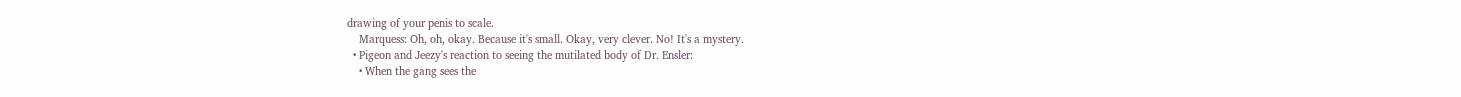drawing of your penis to scale.
    Marquess: Oh, oh, okay. Because it's small. Okay, very clever. No! It's a mystery.
  • Pigeon and Jeezy's reaction to seeing the mutilated body of Dr. Ensler:
    • When the gang sees the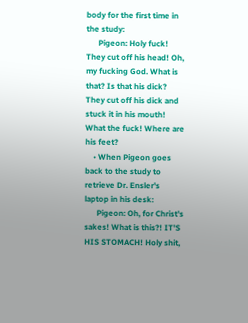body for the first time in the study:
      Pigeon: Holy fuck! They cut off his head! Oh, my fucking God. What is that? Is that his dick? They cut off his dick and stuck it in his mouth! What the fuck! Where are his feet?
    • When Pigeon goes back to the study to retrieve Dr. Ensler's laptop in his desk:
      Pigeon: Oh, for Christ's sakes! What is this?! IT'S HIS STOMACH! Holy shit,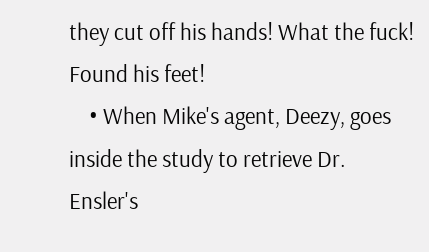they cut off his hands! What the fuck! Found his feet!
    • When Mike's agent, Deezy, goes inside the study to retrieve Dr. Ensler's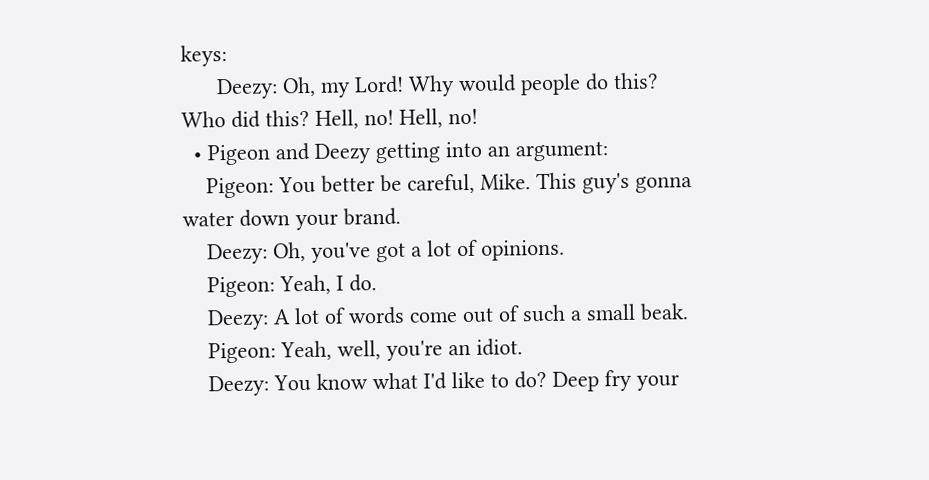keys:
      Deezy: Oh, my Lord! Why would people do this? Who did this? Hell, no! Hell, no!
  • Pigeon and Deezy getting into an argument:
    Pigeon: You better be careful, Mike. This guy's gonna water down your brand.
    Deezy: Oh, you've got a lot of opinions.
    Pigeon: Yeah, I do.
    Deezy: A lot of words come out of such a small beak.
    Pigeon: Yeah, well, you're an idiot.
    Deezy: You know what I'd like to do? Deep fry your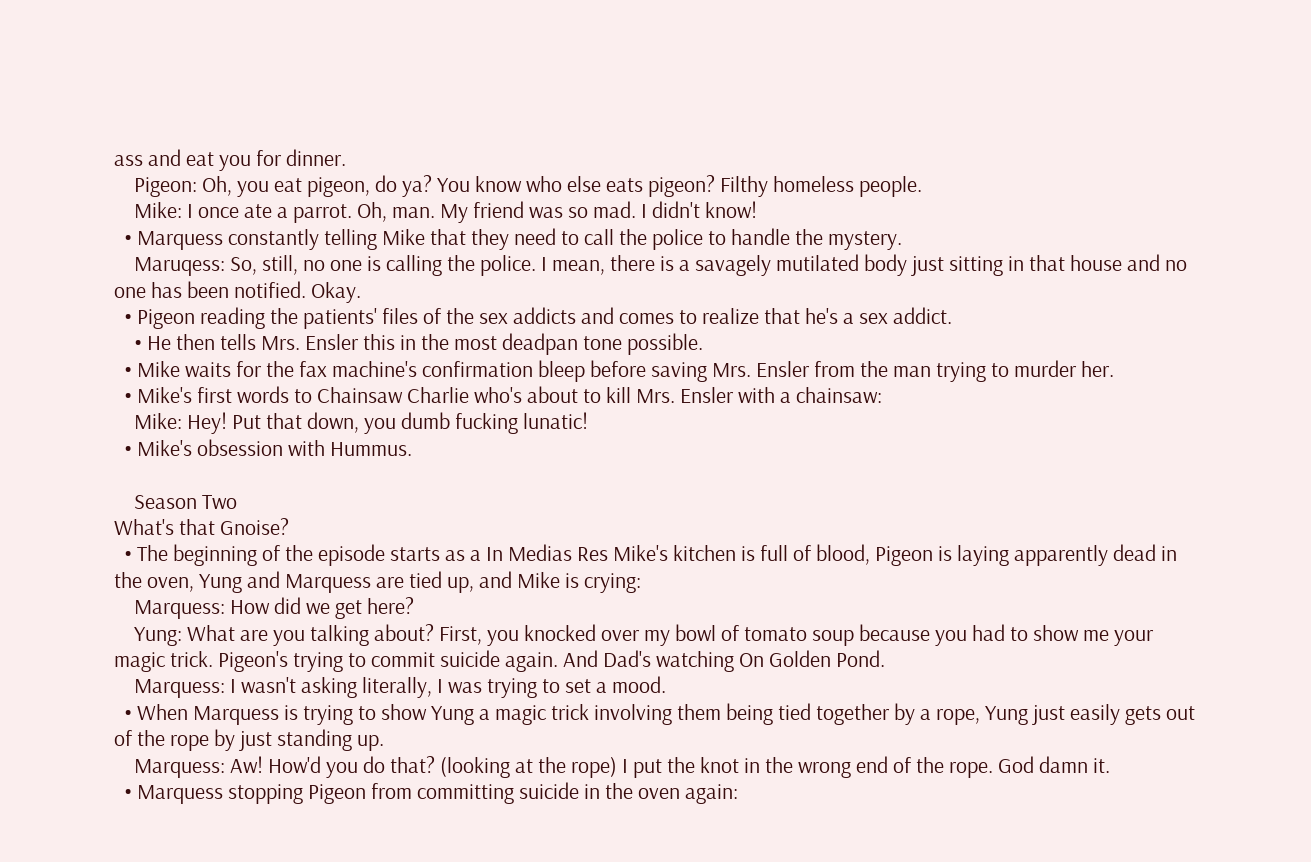ass and eat you for dinner.
    Pigeon: Oh, you eat pigeon, do ya? You know who else eats pigeon? Filthy homeless people.
    Mike: I once ate a parrot. Oh, man. My friend was so mad. I didn't know!
  • Marquess constantly telling Mike that they need to call the police to handle the mystery.
    Maruqess: So, still, no one is calling the police. I mean, there is a savagely mutilated body just sitting in that house and no one has been notified. Okay.
  • Pigeon reading the patients' files of the sex addicts and comes to realize that he's a sex addict.
    • He then tells Mrs. Ensler this in the most deadpan tone possible.
  • Mike waits for the fax machine's confirmation bleep before saving Mrs. Ensler from the man trying to murder her.
  • Mike's first words to Chainsaw Charlie who's about to kill Mrs. Ensler with a chainsaw:
    Mike: Hey! Put that down, you dumb fucking lunatic!
  • Mike's obsession with Hummus.

    Season Two
What's that Gnoise?
  • The beginning of the episode starts as a In Medias Res Mike's kitchen is full of blood, Pigeon is laying apparently dead in the oven, Yung and Marquess are tied up, and Mike is crying:
    Marquess: How did we get here?
    Yung: What are you talking about? First, you knocked over my bowl of tomato soup because you had to show me your magic trick. Pigeon's trying to commit suicide again. And Dad's watching On Golden Pond.
    Marquess: I wasn't asking literally, I was trying to set a mood.
  • When Marquess is trying to show Yung a magic trick involving them being tied together by a rope, Yung just easily gets out of the rope by just standing up.
    Marquess: Aw! How'd you do that? (looking at the rope) I put the knot in the wrong end of the rope. God damn it.
  • Marquess stopping Pigeon from committing suicide in the oven again: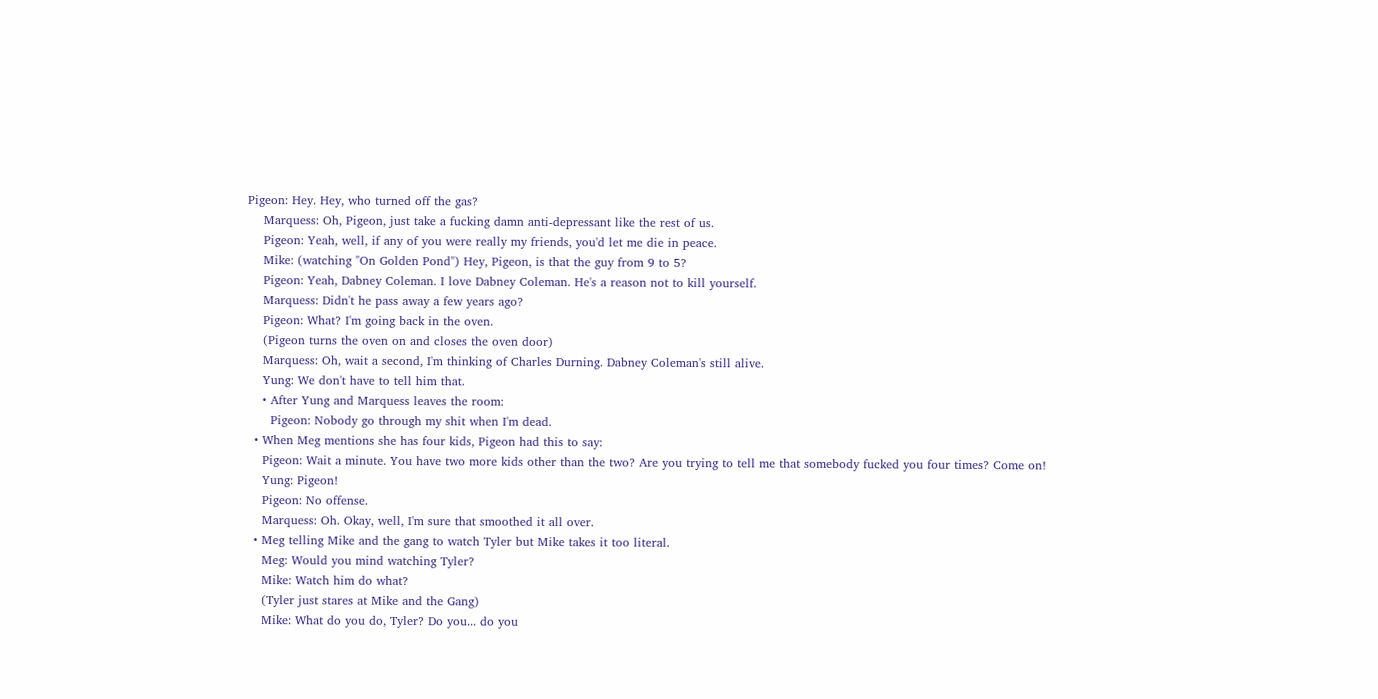Pigeon: Hey. Hey, who turned off the gas?
    Marquess: Oh, Pigeon, just take a fucking damn anti-depressant like the rest of us.
    Pigeon: Yeah, well, if any of you were really my friends, you'd let me die in peace.
    Mike: (watching "On Golden Pond") Hey, Pigeon, is that the guy from 9 to 5?
    Pigeon: Yeah, Dabney Coleman. I love Dabney Coleman. He's a reason not to kill yourself.
    Marquess: Didn't he pass away a few years ago?
    Pigeon: What? I'm going back in the oven.
    (Pigeon turns the oven on and closes the oven door)
    Marquess: Oh, wait a second, I'm thinking of Charles Durning. Dabney Coleman's still alive.
    Yung: We don't have to tell him that.
    • After Yung and Marquess leaves the room:
      Pigeon: Nobody go through my shit when I'm dead.
  • When Meg mentions she has four kids, Pigeon had this to say:
    Pigeon: Wait a minute. You have two more kids other than the two? Are you trying to tell me that somebody fucked you four times? Come on!
    Yung: Pigeon!
    Pigeon: No offense.
    Marquess: Oh. Okay, well, I'm sure that smoothed it all over.
  • Meg telling Mike and the gang to watch Tyler but Mike takes it too literal.
    Meg: Would you mind watching Tyler?
    Mike: Watch him do what?
    (Tyler just stares at Mike and the Gang)
    Mike: What do you do, Tyler? Do you... do you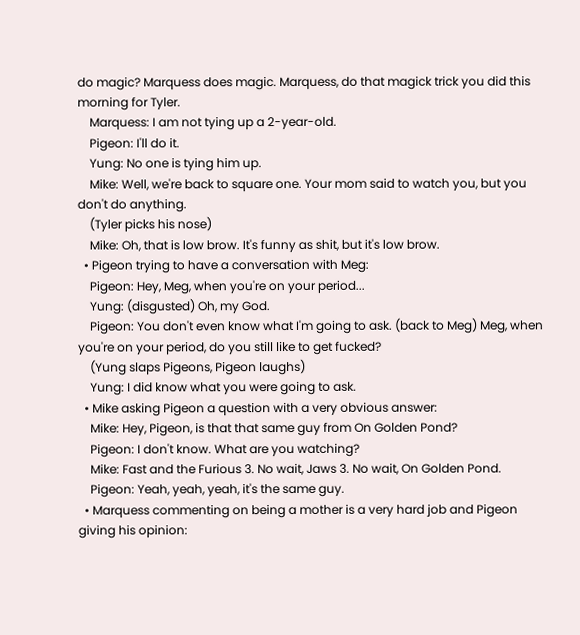do magic? Marquess does magic. Marquess, do that magick trick you did this morning for Tyler.
    Marquess: I am not tying up a 2-year-old.
    Pigeon: I'll do it.
    Yung: No one is tying him up.
    Mike: Well, we're back to square one. Your mom said to watch you, but you don't do anything.
    (Tyler picks his nose)
    Mike: Oh, that is low brow. It's funny as shit, but it's low brow.
  • Pigeon trying to have a conversation with Meg:
    Pigeon: Hey, Meg, when you're on your period...
    Yung: (disgusted) Oh, my God.
    Pigeon: You don't even know what I'm going to ask. (back to Meg) Meg, when you're on your period, do you still like to get fucked?
    (Yung slaps Pigeons, Pigeon laughs)
    Yung: I did know what you were going to ask.
  • Mike asking Pigeon a question with a very obvious answer:
    Mike: Hey, Pigeon, is that that same guy from On Golden Pond?
    Pigeon: I don't know. What are you watching?
    Mike: Fast and the Furious 3. No wait, Jaws 3. No wait, On Golden Pond.
    Pigeon: Yeah, yeah, yeah, it's the same guy.
  • Marquess commenting on being a mother is a very hard job and Pigeon giving his opinion: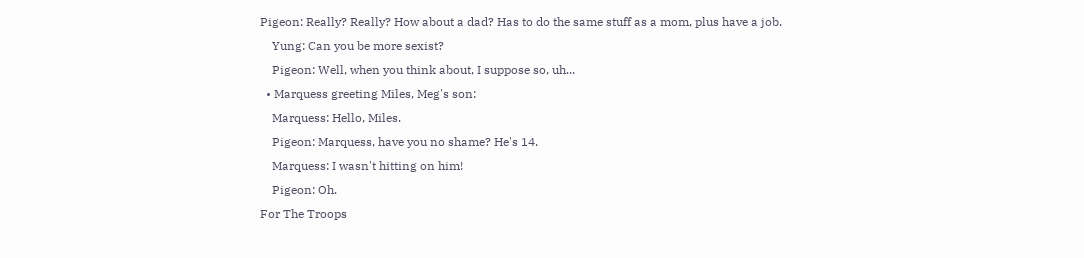Pigeon: Really? Really? How about a dad? Has to do the same stuff as a mom, plus have a job.
    Yung: Can you be more sexist?
    Pigeon: Well, when you think about, I suppose so, uh...
  • Marquess greeting Miles, Meg's son:
    Marquess: Hello, Miles.
    Pigeon: Marquess, have you no shame? He's 14.
    Marquess: I wasn't hitting on him!
    Pigeon: Oh.
For The Troops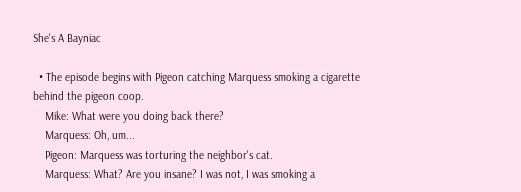She's A Bayniac

  • The episode begins with Pigeon catching Marquess smoking a cigarette behind the pigeon coop.
    Mike: What were you doing back there?
    Marquess: Oh, um...
    Pigeon: Marquess was torturing the neighbor's cat.
    Marquess: What? Are you insane? I was not, I was smoking a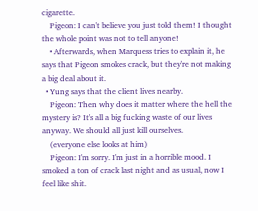cigarette.
    Pigeon: I can't believe you just told them! I thought the whole point was not to tell anyone!
    • Afterwards, when Marquess tries to explain it, he says that Pigeon smokes crack, but they're not making a big deal about it.
  • Yung says that the client lives nearby.
    Pigeon: Then why does it matter where the hell the mystery is? It's all a big fucking waste of our lives anyway. We should all just kill ourselves.
    (everyone else looks at him)
    Pigeon: I'm sorry. I'm just in a horrible mood. I smoked a ton of crack last night and as usual, now I feel like shit.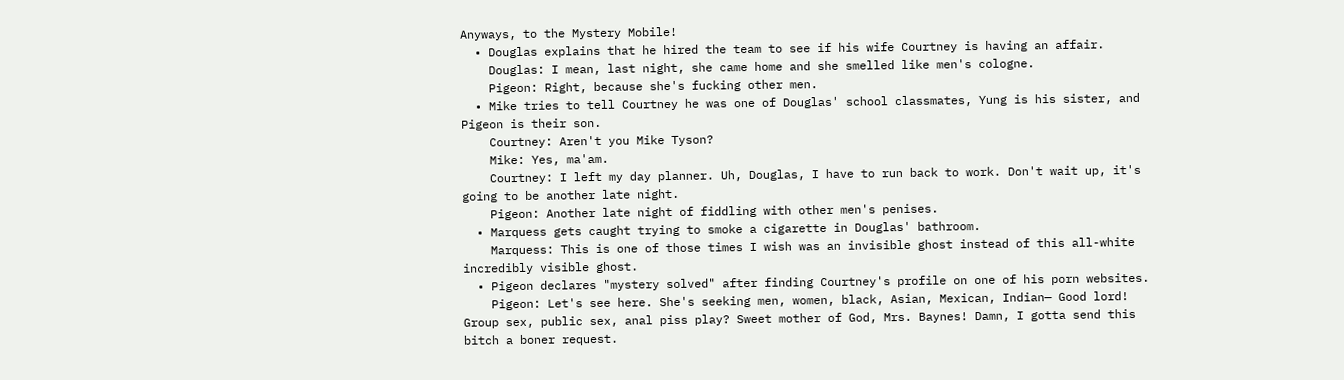Anyways, to the Mystery Mobile!
  • Douglas explains that he hired the team to see if his wife Courtney is having an affair.
    Douglas: I mean, last night, she came home and she smelled like men's cologne.
    Pigeon: Right, because she's fucking other men.
  • Mike tries to tell Courtney he was one of Douglas' school classmates, Yung is his sister, and Pigeon is their son.
    Courtney: Aren't you Mike Tyson?
    Mike: Yes, ma'am.
    Courtney: I left my day planner. Uh, Douglas, I have to run back to work. Don't wait up, it's going to be another late night.
    Pigeon: Another late night of fiddling with other men's penises.
  • Marquess gets caught trying to smoke a cigarette in Douglas' bathroom.
    Marquess: This is one of those times I wish was an invisible ghost instead of this all-white incredibly visible ghost.
  • Pigeon declares "mystery solved" after finding Courtney's profile on one of his porn websites.
    Pigeon: Let's see here. She's seeking men, women, black, Asian, Mexican, Indian— Good lord! Group sex, public sex, anal piss play? Sweet mother of God, Mrs. Baynes! Damn, I gotta send this bitch a boner request.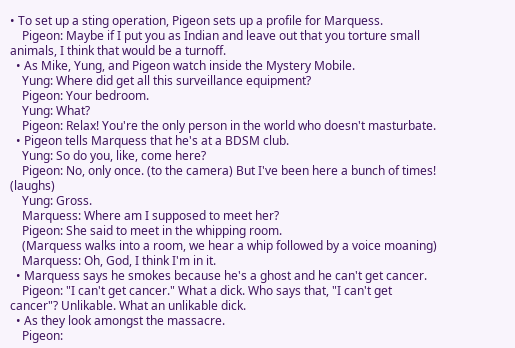• To set up a sting operation, Pigeon sets up a profile for Marquess.
    Pigeon: Maybe if I put you as Indian and leave out that you torture small animals, I think that would be a turnoff.
  • As Mike, Yung, and Pigeon watch inside the Mystery Mobile.
    Yung: Where did get all this surveillance equipment?
    Pigeon: Your bedroom.
    Yung: What?
    Pigeon: Relax! You're the only person in the world who doesn't masturbate.
  • Pigeon tells Marquess that he's at a BDSM club.
    Yung: So do you, like, come here?
    Pigeon: No, only once. (to the camera) But I've been here a bunch of times! (laughs)
    Yung: Gross.
    Marquess: Where am I supposed to meet her?
    Pigeon: She said to meet in the whipping room.
    (Marquess walks into a room, we hear a whip followed by a voice moaning)
    Marquess: Oh, God, I think I'm in it.
  • Marquess says he smokes because he's a ghost and he can't get cancer.
    Pigeon: "I can't get cancer." What a dick. Who says that, "I can't get cancer"? Unlikable. What an unlikable dick.
  • As they look amongst the massacre.
    Pigeon: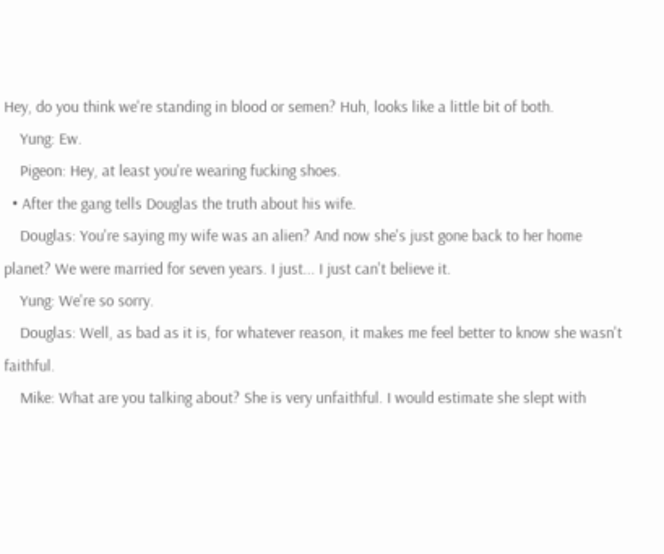Hey, do you think we're standing in blood or semen? Huh, looks like a little bit of both.
    Yung: Ew.
    Pigeon: Hey, at least you're wearing fucking shoes.
  • After the gang tells Douglas the truth about his wife.
    Douglas: You're saying my wife was an alien? And now she's just gone back to her home planet? We were married for seven years. I just... I just can't believe it.
    Yung: We're so sorry.
    Douglas: Well, as bad as it is, for whatever reason, it makes me feel better to know she wasn't faithful.
    Mike: What are you talking about? She is very unfaithful. I would estimate she slept with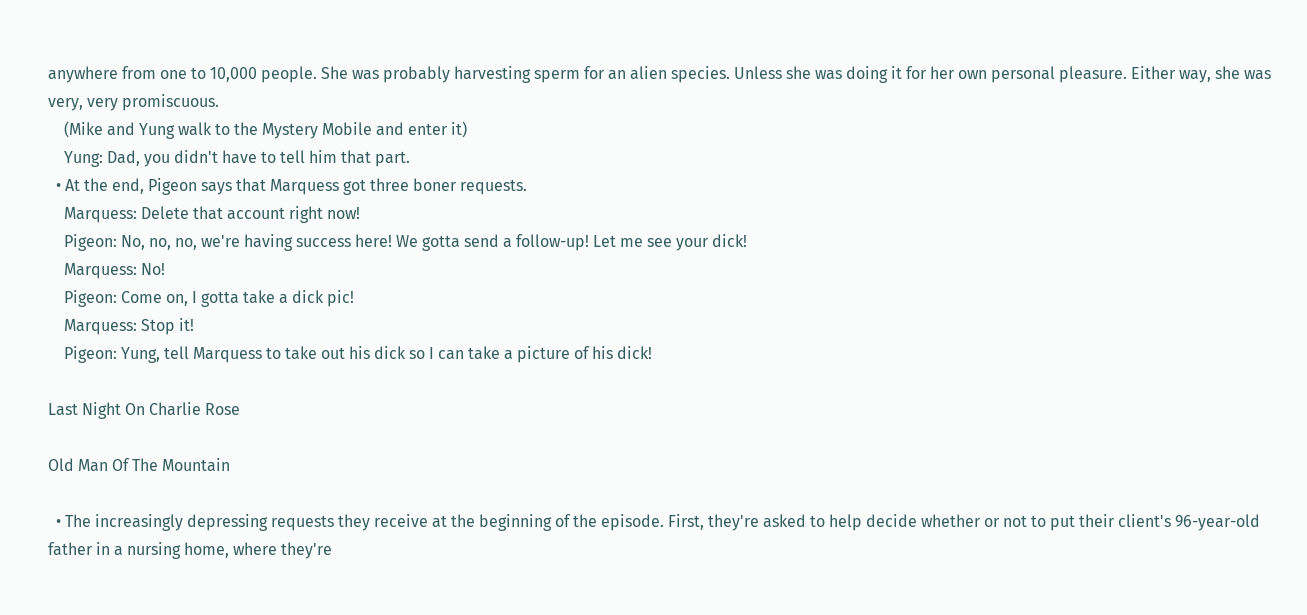anywhere from one to 10,000 people. She was probably harvesting sperm for an alien species. Unless she was doing it for her own personal pleasure. Either way, she was very, very promiscuous.
    (Mike and Yung walk to the Mystery Mobile and enter it)
    Yung: Dad, you didn't have to tell him that part.
  • At the end, Pigeon says that Marquess got three boner requests.
    Marquess: Delete that account right now!
    Pigeon: No, no, no, we're having success here! We gotta send a follow-up! Let me see your dick!
    Marquess: No!
    Pigeon: Come on, I gotta take a dick pic!
    Marquess: Stop it!
    Pigeon: Yung, tell Marquess to take out his dick so I can take a picture of his dick!

Last Night On Charlie Rose

Old Man Of The Mountain

  • The increasingly depressing requests they receive at the beginning of the episode. First, they're asked to help decide whether or not to put their client's 96-year-old father in a nursing home, where they're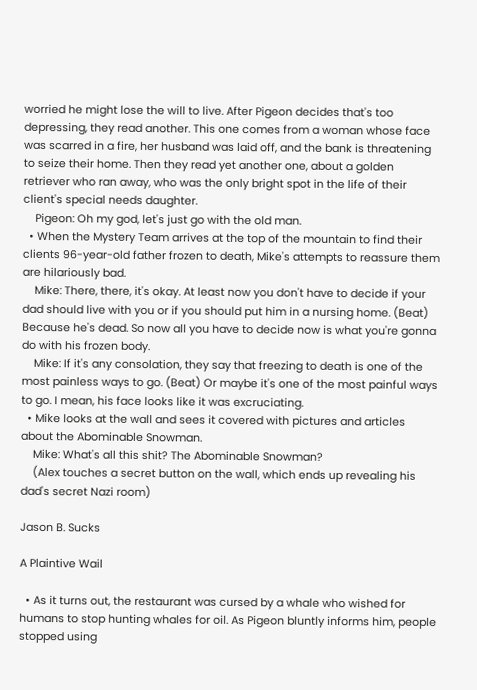worried he might lose the will to live. After Pigeon decides that's too depressing, they read another. This one comes from a woman whose face was scarred in a fire, her husband was laid off, and the bank is threatening to seize their home. Then they read yet another one, about a golden retriever who ran away, who was the only bright spot in the life of their client's special needs daughter.
    Pigeon: Oh my god, let's just go with the old man.
  • When the Mystery Team arrives at the top of the mountain to find their clients 96-year-old father frozen to death, Mike's attempts to reassure them are hilariously bad.
    Mike: There, there, it's okay. At least now you don't have to decide if your dad should live with you or if you should put him in a nursing home. (Beat) Because he's dead. So now all you have to decide now is what you're gonna do with his frozen body.
    Mike: If it's any consolation, they say that freezing to death is one of the most painless ways to go. (Beat) Or maybe it's one of the most painful ways to go. I mean, his face looks like it was excruciating.
  • Mike looks at the wall and sees it covered with pictures and articles about the Abominable Snowman.
    Mike: What's all this shit? The Abominable Snowman?
    (Alex touches a secret button on the wall, which ends up revealing his dad's secret Nazi room)

Jason B. Sucks

A Plaintive Wail

  • As it turns out, the restaurant was cursed by a whale who wished for humans to stop hunting whales for oil. As Pigeon bluntly informs him, people stopped using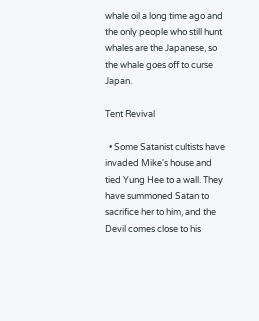whale oil a long time ago and the only people who still hunt whales are the Japanese, so the whale goes off to curse Japan.

Tent Revival

  • Some Satanist cultists have invaded Mike's house and tied Yung Hee to a wall. They have summoned Satan to sacrifice her to him, and the Devil comes close to his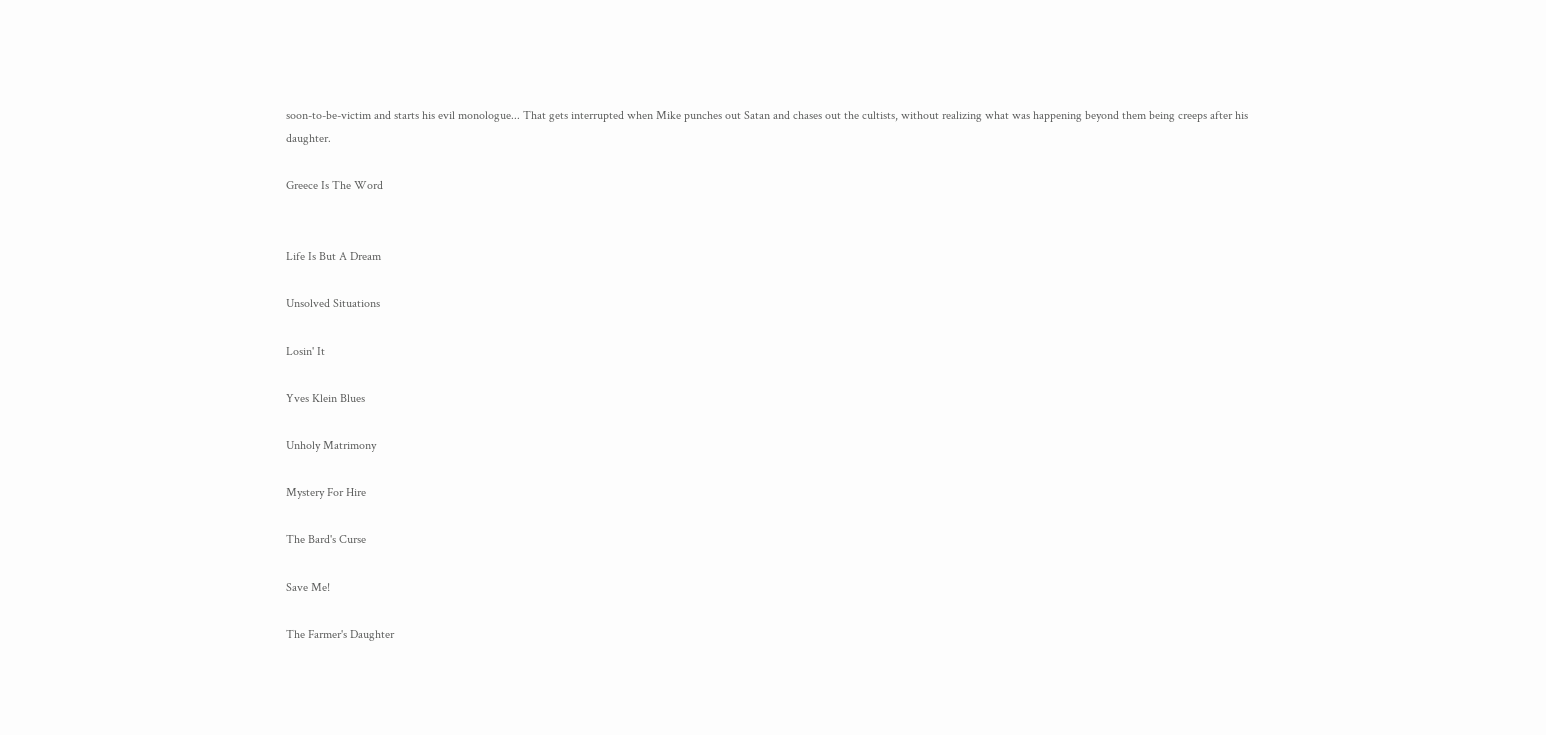soon-to-be-victim and starts his evil monologue... That gets interrupted when Mike punches out Satan and chases out the cultists, without realizing what was happening beyond them being creeps after his daughter.

Greece Is The Word


Life Is But A Dream

Unsolved Situations

Losin' It

Yves Klein Blues

Unholy Matrimony

Mystery For Hire

The Bard's Curse

Save Me!

The Farmer's Daughter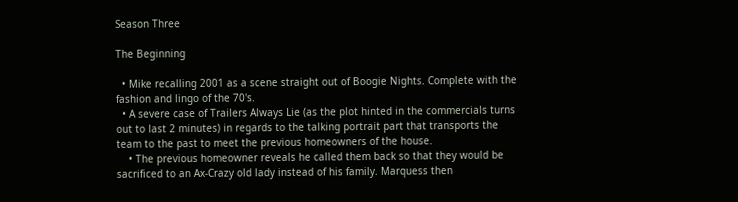Season Three

The Beginning

  • Mike recalling 2001 as a scene straight out of Boogie Nights. Complete with the fashion and lingo of the 70's.
  • A severe case of Trailers Always Lie (as the plot hinted in the commercials turns out to last 2 minutes) in regards to the talking portrait part that transports the team to the past to meet the previous homeowners of the house.
    • The previous homeowner reveals he called them back so that they would be sacrificed to an Ax-Crazy old lady instead of his family. Marquess then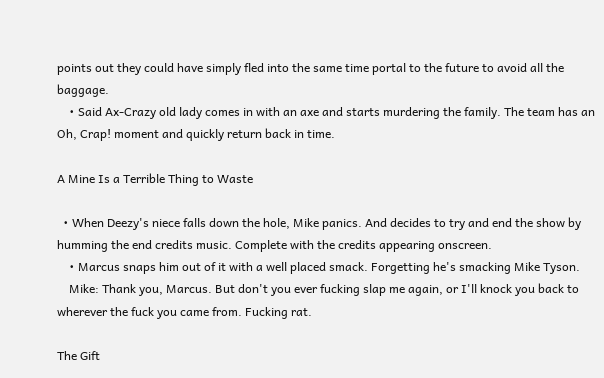points out they could have simply fled into the same time portal to the future to avoid all the baggage.
    • Said Ax-Crazy old lady comes in with an axe and starts murdering the family. The team has an Oh, Crap! moment and quickly return back in time.

A Mine Is a Terrible Thing to Waste

  • When Deezy's niece falls down the hole, Mike panics. And decides to try and end the show by humming the end credits music. Complete with the credits appearing onscreen.
    • Marcus snaps him out of it with a well placed smack. Forgetting he's smacking Mike Tyson.
    Mike: Thank you, Marcus. But don't you ever fucking slap me again, or I'll knock you back to wherever the fuck you came from. Fucking rat.

The Gift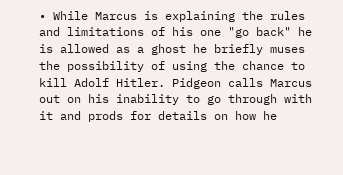• While Marcus is explaining the rules and limitations of his one "go back" he is allowed as a ghost he briefly muses the possibility of using the chance to kill Adolf Hitler. Pidgeon calls Marcus out on his inability to go through with it and prods for details on how he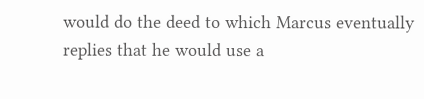would do the deed to which Marcus eventually replies that he would use a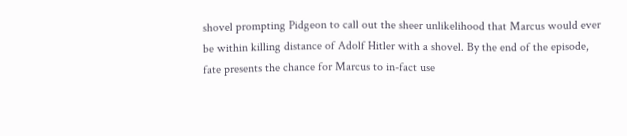shovel prompting Pidgeon to call out the sheer unlikelihood that Marcus would ever be within killing distance of Adolf Hitler with a shovel. By the end of the episode, fate presents the chance for Marcus to in-fact use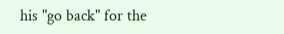his "go back" for the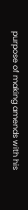purpose of making amends with his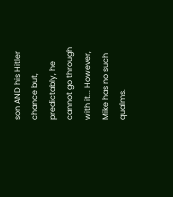son AND his Hitler chance but, predictably, he cannot go through with it... However, Mike has no such qualms.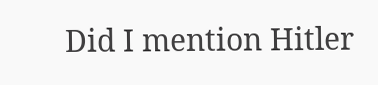Did I mention Hitler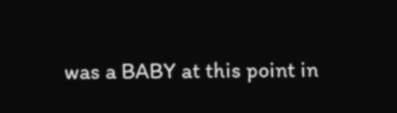was a BABY at this point in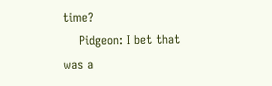time?
    Pidgeon: I bet that was a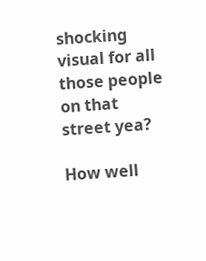shocking visual for all those people on that street yea?

How well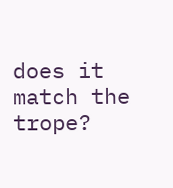does it match the trope?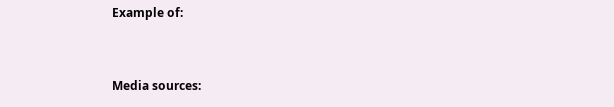Example of:


Media sources: